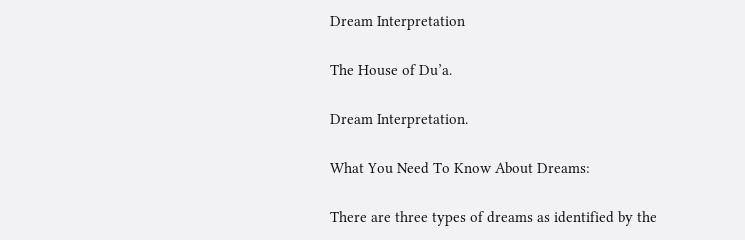Dream Interpretation

The House of Du’a.

Dream Interpretation.

What You Need To Know About Dreams:

There are three types of dreams as identified by the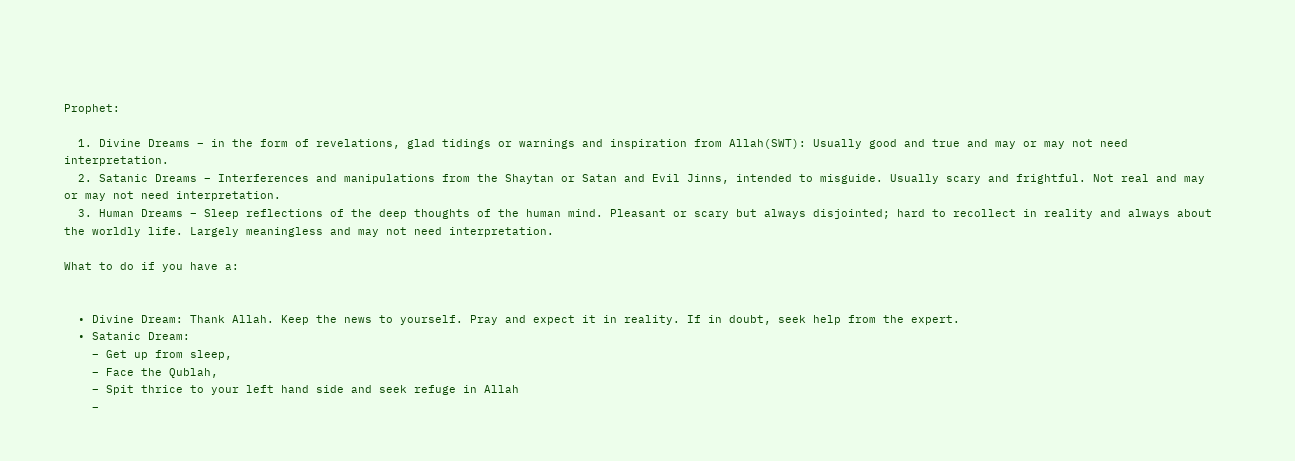Prophet:

  1. Divine Dreams – in the form of revelations, glad tidings or warnings and inspiration from Allah(SWT): Usually good and true and may or may not need interpretation.
  2. Satanic Dreams – Interferences and manipulations from the Shaytan or Satan and Evil Jinns, intended to misguide. Usually scary and frightful. Not real and may or may not need interpretation.
  3. Human Dreams – Sleep reflections of the deep thoughts of the human mind. Pleasant or scary but always disjointed; hard to recollect in reality and always about the worldly life. Largely meaningless and may not need interpretation.

What to do if you have a:


  • Divine Dream: Thank Allah. Keep the news to yourself. Pray and expect it in reality. If in doubt, seek help from the expert.
  • Satanic Dream:
    – Get up from sleep,
    – Face the Qublah,
    – Spit thrice to your left hand side and seek refuge in Allah
    –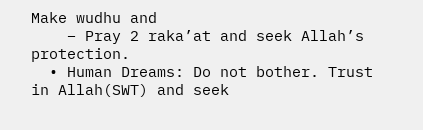Make wudhu and
    – Pray 2 raka’at and seek Allah’s protection.
  • Human Dreams: Do not bother. Trust in Allah(SWT) and seek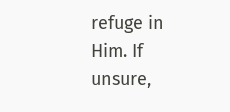refuge in Him. If unsure,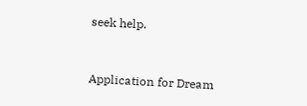seek help.


Application for Dream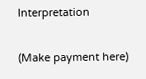Interpretation

(Make payment here)